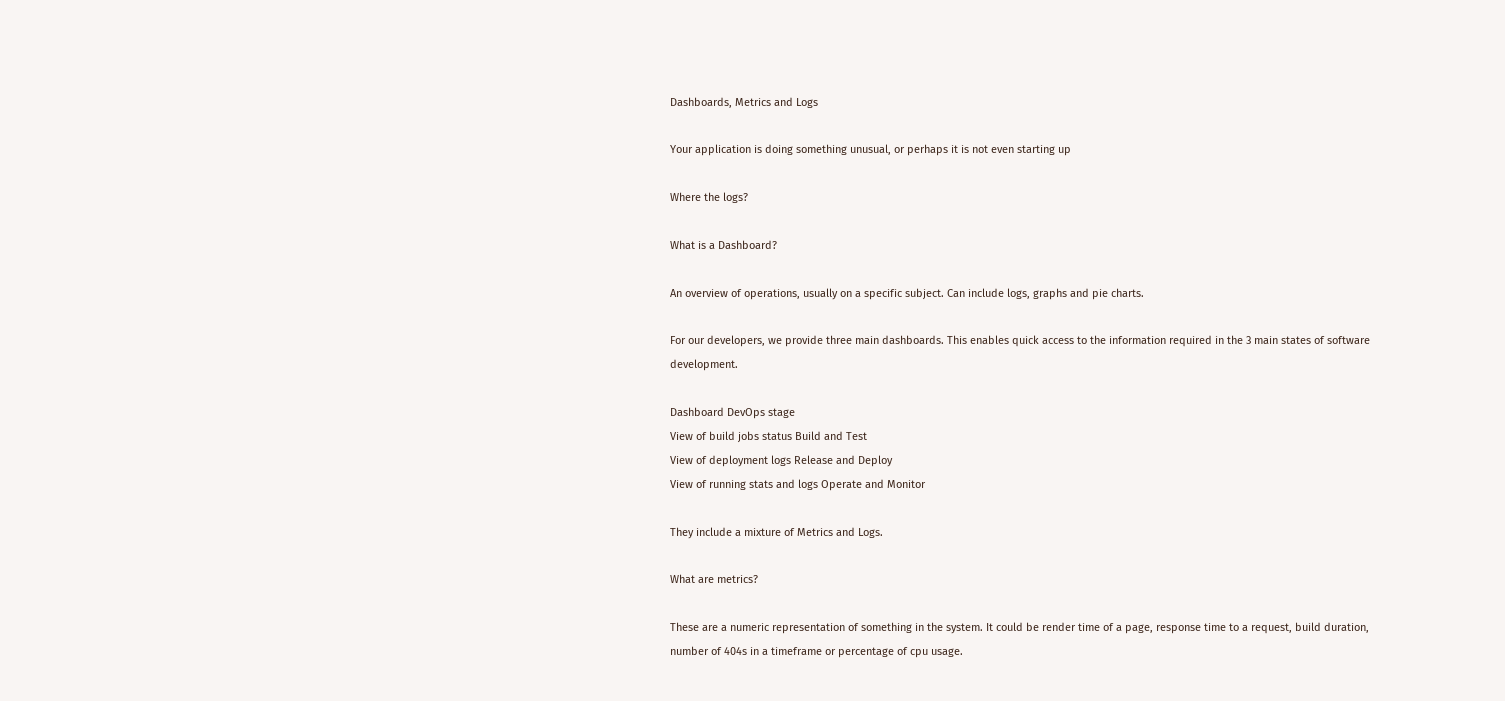Dashboards, Metrics and Logs

Your application is doing something unusual, or perhaps it is not even starting up

Where the logs?

What is a Dashboard?

An overview of operations, usually on a specific subject. Can include logs, graphs and pie charts.

For our developers, we provide three main dashboards. This enables quick access to the information required in the 3 main states of software development.

Dashboard DevOps stage
View of build jobs status Build and Test
View of deployment logs Release and Deploy
View of running stats and logs Operate and Monitor

They include a mixture of Metrics and Logs.

What are metrics?

These are a numeric representation of something in the system. It could be render time of a page, response time to a request, build duration, number of 404s in a timeframe or percentage of cpu usage.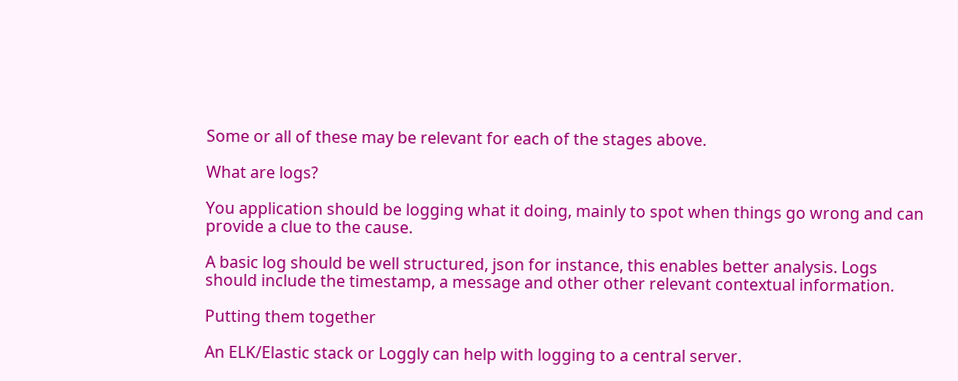Some or all of these may be relevant for each of the stages above.

What are logs?

You application should be logging what it doing, mainly to spot when things go wrong and can provide a clue to the cause.

A basic log should be well structured, json for instance, this enables better analysis. Logs should include the timestamp, a message and other other relevant contextual information.

Putting them together

An ELK/Elastic stack or Loggly can help with logging to a central server.